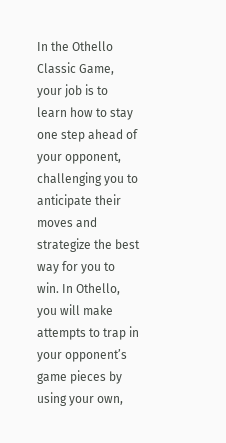In the Othello Classic Game, your job is to learn how to stay one step ahead of your opponent, challenging you to anticipate their moves and strategize the best way for you to win. In Othello, you will make attempts to trap in your opponent’s game pieces by using your own,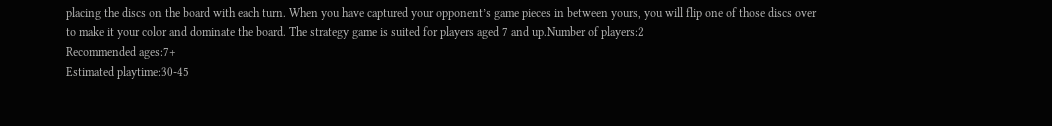placing the discs on the board with each turn. When you have captured your opponent’s game pieces in between yours, you will flip one of those discs over to make it your color and dominate the board. The strategy game is suited for players aged 7 and up.Number of players:2
Recommended ages:7+
Estimated playtime:30-45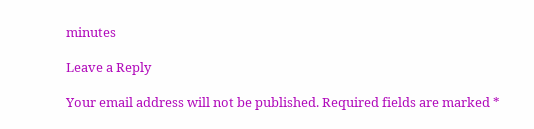minutes

Leave a Reply

Your email address will not be published. Required fields are marked *